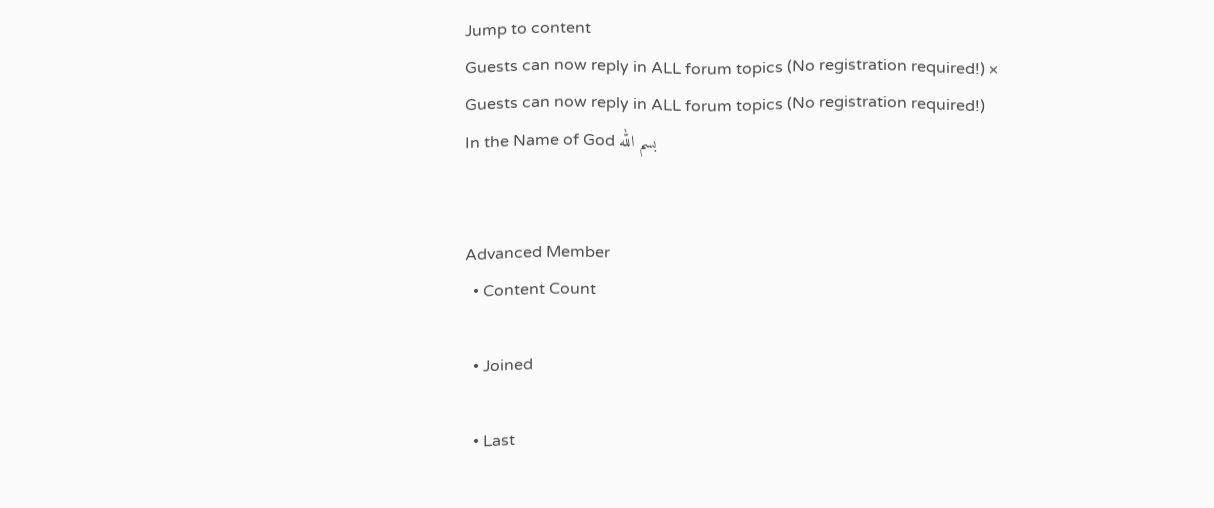Jump to content
Guests can now reply in ALL forum topics (No registration required!) ×
Guests can now reply in ALL forum topics (No registration required!)
In the Name of God بسم الله


Advanced Member
  • Content Count

  • Joined

  • Last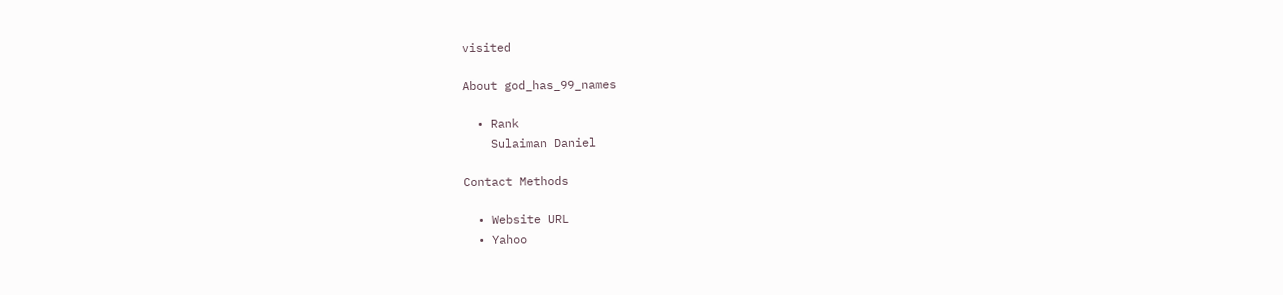visited

About god_has_99_names

  • Rank
    Sulaiman Daniel

Contact Methods

  • Website URL
  • Yahoo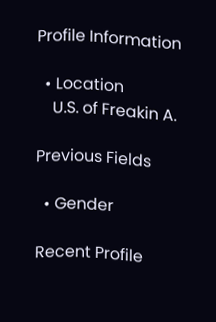Profile Information

  • Location
    U.S. of Freakin A.

Previous Fields

  • Gender

Recent Profile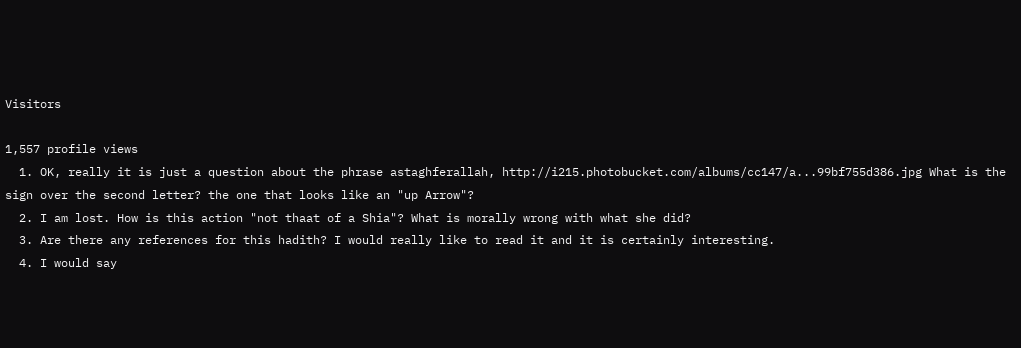Visitors

1,557 profile views
  1. OK, really it is just a question about the phrase astaghferallah, http://i215.photobucket.com/albums/cc147/a...99bf755d386.jpg What is the sign over the second letter? the one that looks like an "up Arrow"?
  2. I am lost. How is this action "not thaat of a Shia"? What is morally wrong with what she did?
  3. Are there any references for this hadith? I would really like to read it and it is certainly interesting.
  4. I would say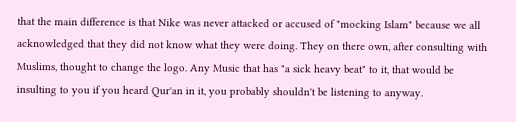that the main difference is that Nike was never attacked or accused of "mocking Islam" because we all acknowledged that they did not know what they were doing. They on there own, after consulting with Muslims, thought to change the logo. Any Music that has "a sick heavy beat" to it, that would be insulting to you if you heard Qur'an in it, you probably shouldn't be listening to anyway.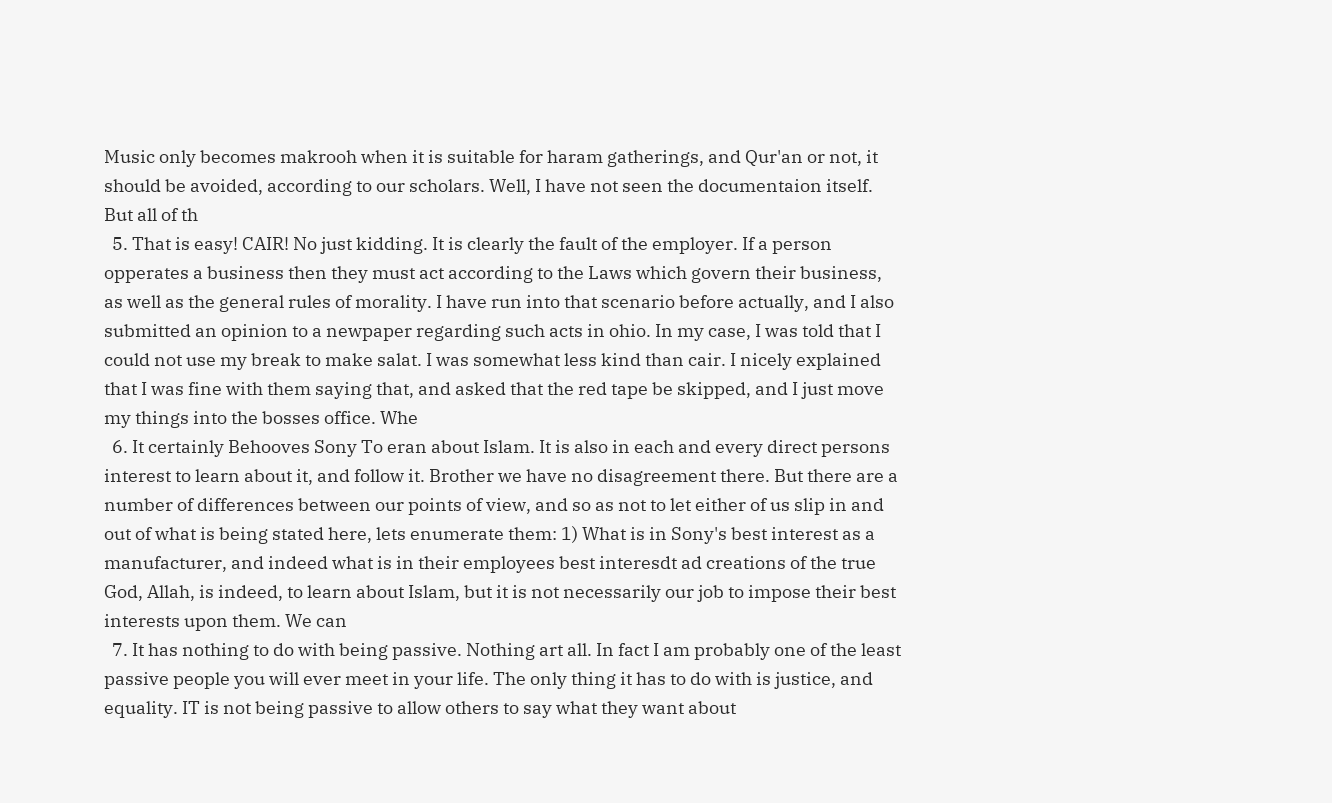Music only becomes makrooh when it is suitable for haram gatherings, and Qur'an or not, it should be avoided, according to our scholars. Well, I have not seen the documentaion itself. But all of th
  5. That is easy! CAIR! No just kidding. It is clearly the fault of the employer. If a person opperates a business then they must act according to the Laws which govern their business, as well as the general rules of morality. I have run into that scenario before actually, and I also submitted an opinion to a newpaper regarding such acts in ohio. In my case, I was told that I could not use my break to make salat. I was somewhat less kind than cair. I nicely explained that I was fine with them saying that, and asked that the red tape be skipped, and I just move my things into the bosses office. Whe
  6. It certainly Behooves Sony To eran about Islam. It is also in each and every direct persons interest to learn about it, and follow it. Brother we have no disagreement there. But there are a number of differences between our points of view, and so as not to let either of us slip in and out of what is being stated here, lets enumerate them: 1) What is in Sony's best interest as a manufacturer, and indeed what is in their employees best interesdt ad creations of the true God, Allah, is indeed, to learn about Islam, but it is not necessarily our job to impose their best interests upon them. We can
  7. It has nothing to do with being passive. Nothing art all. In fact I am probably one of the least passive people you will ever meet in your life. The only thing it has to do with is justice, and equality. IT is not being passive to allow others to say what they want about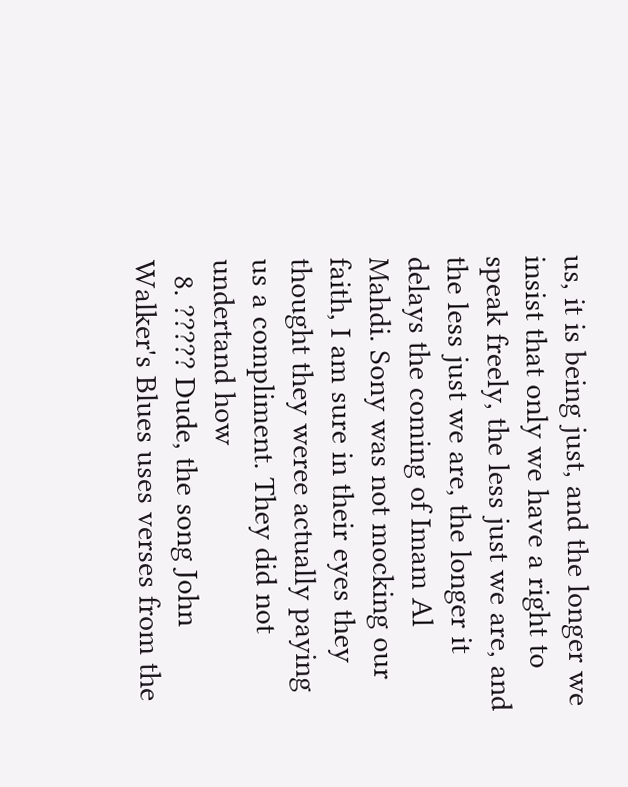us, it is being just, and the longer we insist that only we have a right to speak freely, the less just we are, and the less just we are, the longer it delays the coming of Imam Al Mahdi. Sony was not mocking our faith, I am sure in their eyes they thought they weree actually paying us a compliment. They did not undertand how
  8. ????? Dude, the song John Walker's Blues uses verses from the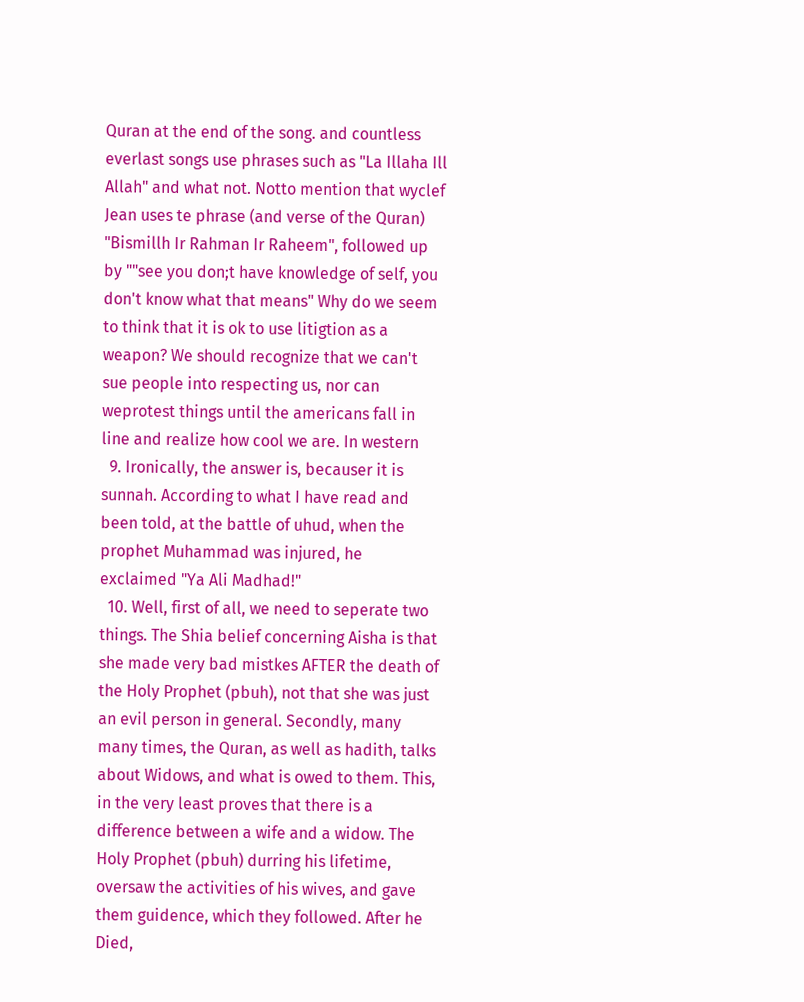Quran at the end of the song. and countless everlast songs use phrases such as "La Illaha Ill Allah" and what not. Notto mention that wyclef Jean uses te phrase (and verse of the Quran) "Bismillh Ir Rahman Ir Raheem", followed up by ""see you don;t have knowledge of self, you don't know what that means" Why do we seem to think that it is ok to use litigtion as a weapon? We should recognize that we can't sue people into respecting us, nor can weprotest things until the americans fall in line and realize how cool we are. In western
  9. Ironically, the answer is, becauser it is sunnah. According to what I have read and been told, at the battle of uhud, when the prophet Muhammad was injured, he exclaimed "Ya Ali Madhad!"
  10. Well, first of all, we need to seperate two things. The Shia belief concerning Aisha is that she made very bad mistkes AFTER the death of the Holy Prophet (pbuh), not that she was just an evil person in general. Secondly, many many times, the Quran, as well as hadith, talks about Widows, and what is owed to them. This, in the very least proves that there is a difference between a wife and a widow. The Holy Prophet (pbuh) durring his lifetime, oversaw the activities of his wives, and gave them guidence, which they followed. After he Died,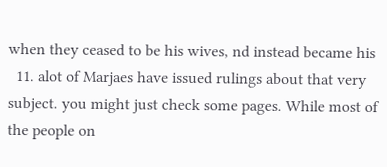when they ceased to be his wives, nd instead became his
  11. alot of Marjaes have issued rulings about that very subject. you might just check some pages. While most of the people on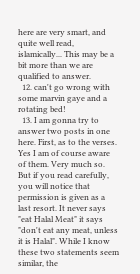here are very smart, and quite well read, islamically... This may be a bit more than we are qualified to answer.
  12. can't go wrong with some marvin gaye and a rotating bed!
  13. I am gonna try to answer two posts in one here. First, as to the verses. Yes I am of course aware of them. Very much so. But if you read carefully, you will notice that permission is given as a last resort. It never says "eat Halal Meat" it says "don't eat any meat, unless it is Halal". While I know these two statements seem similar, the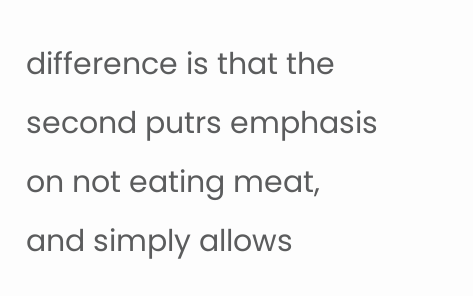difference is that the second putrs emphasis on not eating meat, and simply allows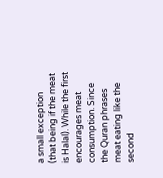a small exception (that being if the meat is Halal). While the first encourages meat consumption. Since the Quran phrases meat eating like the second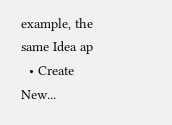example, the same Idea ap
  • Create New...